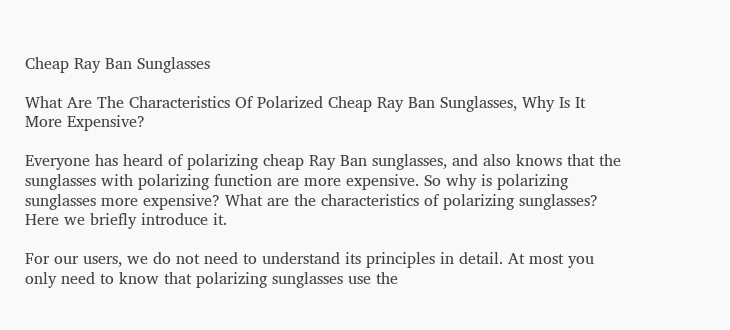Cheap Ray Ban Sunglasses

What Are The Characteristics Of Polarized Cheap Ray Ban Sunglasses, Why Is It More Expensive?

Everyone has heard of polarizing cheap Ray Ban sunglasses, and also knows that the sunglasses with polarizing function are more expensive. So why is polarizing sunglasses more expensive? What are the characteristics of polarizing sunglasses? Here we briefly introduce it.

For our users, we do not need to understand its principles in detail. At most you only need to know that polarizing sunglasses use the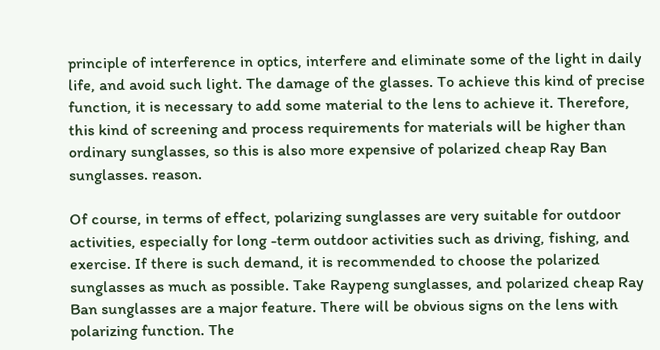principle of interference in optics, interfere and eliminate some of the light in daily life, and avoid such light. The damage of the glasses. To achieve this kind of precise function, it is necessary to add some material to the lens to achieve it. Therefore, this kind of screening and process requirements for materials will be higher than ordinary sunglasses, so this is also more expensive of polarized cheap Ray Ban sunglasses. reason.

Of course, in terms of effect, polarizing sunglasses are very suitable for outdoor activities, especially for long -term outdoor activities such as driving, fishing, and exercise. If there is such demand, it is recommended to choose the polarized sunglasses as much as possible. Take Raypeng sunglasses, and polarized cheap Ray Ban sunglasses are a major feature. There will be obvious signs on the lens with polarizing function. The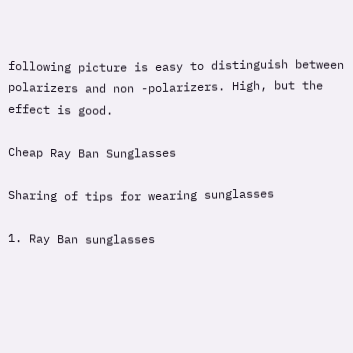following picture is easy to distinguish between polarizers and non -polarizers. High, but the effect is good.

Cheap Ray Ban Sunglasses

Sharing of tips for wearing sunglasses

1. Ray Ban sunglasses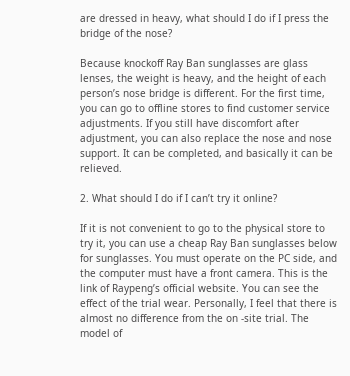are dressed in heavy, what should I do if I press the bridge of the nose?

Because knockoff Ray Ban sunglasses are glass lenses, the weight is heavy, and the height of each person’s nose bridge is different. For the first time, you can go to offline stores to find customer service adjustments. If you still have discomfort after adjustment, you can also replace the nose and nose support. It can be completed, and basically it can be relieved.

2. What should I do if I can’t try it online?

If it is not convenient to go to the physical store to try it, you can use a cheap Ray Ban sunglasses below for sunglasses. You must operate on the PC side, and the computer must have a front camera. This is the link of Raypeng’s official website. You can see the effect of the trial wear. Personally, I feel that there is almost no difference from the on -site trial. The model of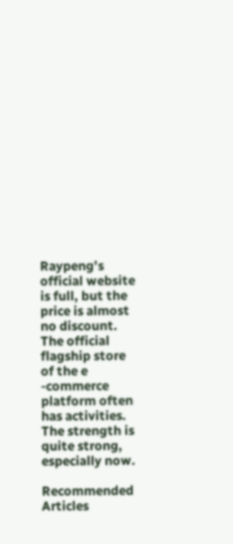Raypeng’s official website is full, but the price is almost no discount. The official flagship store of the e -commerce platform often has activities. The strength is quite strong, especially now.

Recommended Articles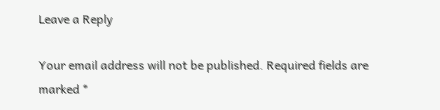Leave a Reply

Your email address will not be published. Required fields are marked *